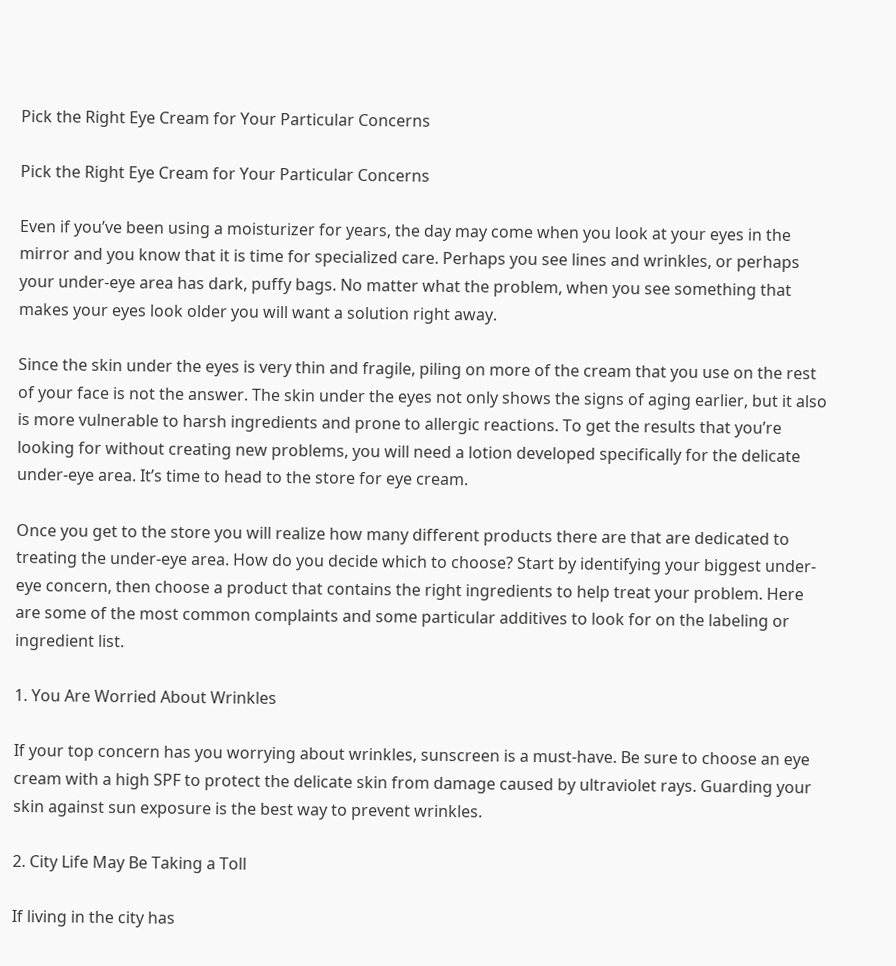Pick the Right Eye Cream for Your Particular Concerns

Pick the Right Eye Cream for Your Particular Concerns

Even if you’ve been using a moisturizer for years, the day may come when you look at your eyes in the mirror and you know that it is time for specialized care. Perhaps you see lines and wrinkles, or perhaps your under-eye area has dark, puffy bags. No matter what the problem, when you see something that makes your eyes look older you will want a solution right away.

Since the skin under the eyes is very thin and fragile, piling on more of the cream that you use on the rest of your face is not the answer. The skin under the eyes not only shows the signs of aging earlier, but it also is more vulnerable to harsh ingredients and prone to allergic reactions. To get the results that you’re looking for without creating new problems, you will need a lotion developed specifically for the delicate under-eye area. It’s time to head to the store for eye cream.

Once you get to the store you will realize how many different products there are that are dedicated to treating the under-eye area. How do you decide which to choose? Start by identifying your biggest under-eye concern, then choose a product that contains the right ingredients to help treat your problem. Here are some of the most common complaints and some particular additives to look for on the labeling or ingredient list.

1. You Are Worried About Wrinkles

If your top concern has you worrying about wrinkles, sunscreen is a must-have. Be sure to choose an eye cream with a high SPF to protect the delicate skin from damage caused by ultraviolet rays. Guarding your skin against sun exposure is the best way to prevent wrinkles.

2. City Life May Be Taking a Toll

If living in the city has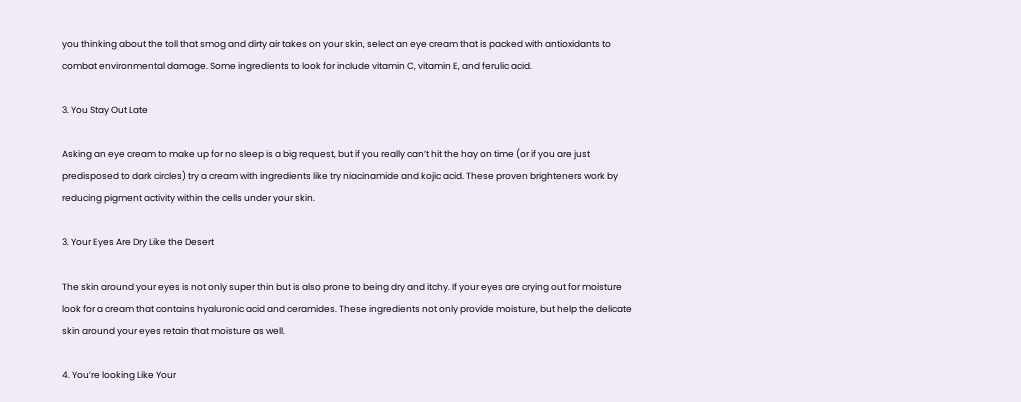you thinking about the toll that smog and dirty air takes on your skin, select an eye cream that is packed with antioxidants to combat environmental damage. Some ingredients to look for include vitamin C, vitamin E, and ferulic acid.

3. You Stay Out Late

Asking an eye cream to make up for no sleep is a big request, but if you really can’t hit the hay on time (or if you are just predisposed to dark circles) try a cream with ingredients like try niacinamide and kojic acid. These proven brighteners work by reducing pigment activity within the cells under your skin.

3. Your Eyes Are Dry Like the Desert

The skin around your eyes is not only super thin but is also prone to being dry and itchy. If your eyes are crying out for moisture look for a cream that contains hyaluronic acid and ceramides. These ingredients not only provide moisture, but help the delicate skin around your eyes retain that moisture as well.

4. You’re looking Like Your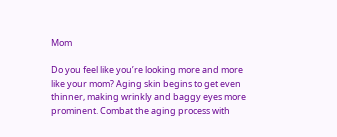Mom

Do you feel like you’re looking more and more like your mom? Aging skin begins to get even thinner, making wrinkly and baggy eyes more prominent. Combat the aging process with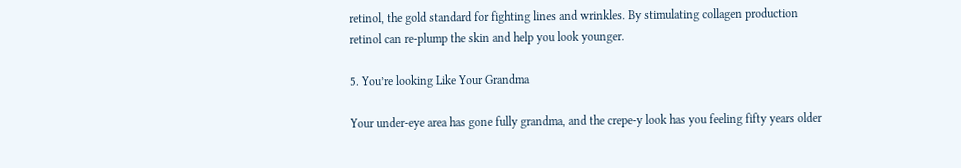retinol, the gold standard for fighting lines and wrinkles. By stimulating collagen production retinol can re-plump the skin and help you look younger.

5. You’re looking Like Your Grandma

Your under-eye area has gone fully grandma, and the crepe-y look has you feeling fifty years older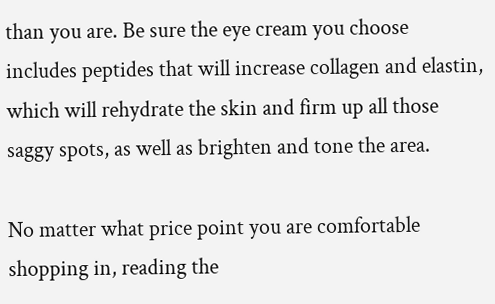than you are. Be sure the eye cream you choose includes peptides that will increase collagen and elastin, which will rehydrate the skin and firm up all those saggy spots, as well as brighten and tone the area.

No matter what price point you are comfortable shopping in, reading the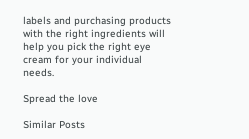labels and purchasing products with the right ingredients will help you pick the right eye cream for your individual needs.

Spread the love

Similar Posts